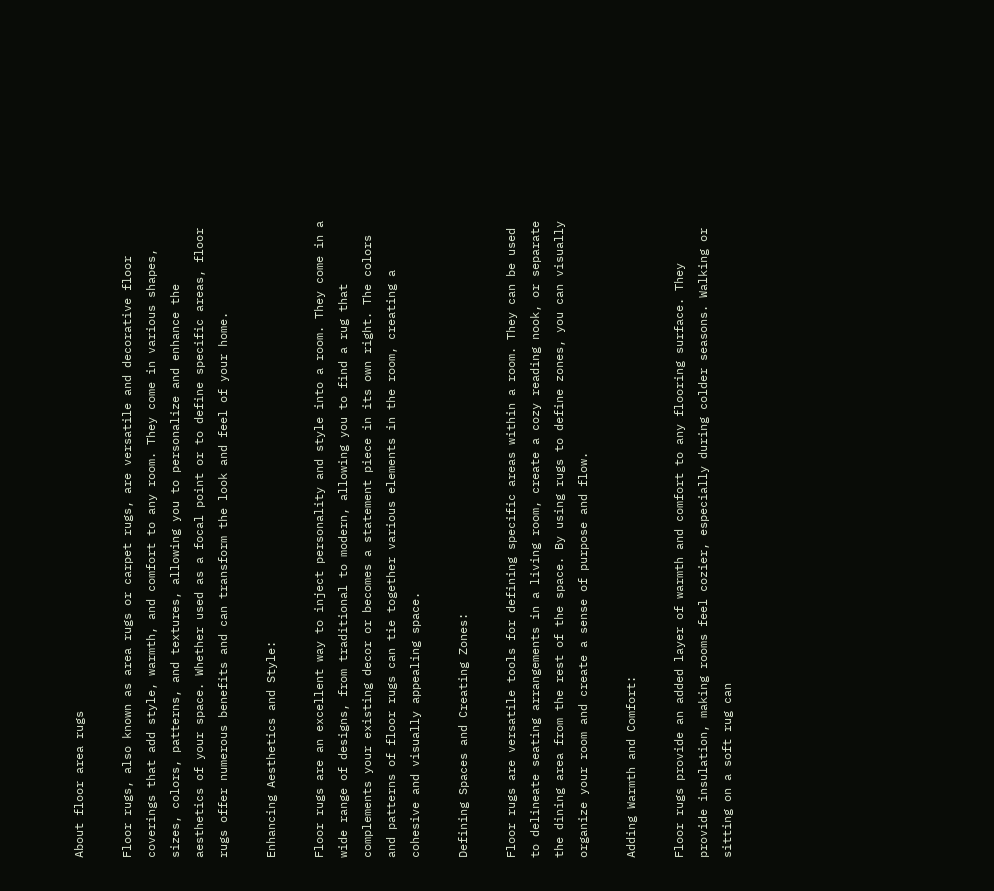About floor area rugs

Floor rugs, also known as area rugs or carpet rugs, are versatile and decorative floor coverings that add style, warmth, and comfort to any room. They come in various shapes, sizes, colors, patterns, and textures, allowing you to personalize and enhance the aesthetics of your space. Whether used as a focal point or to define specific areas, floor rugs offer numerous benefits and can transform the look and feel of your home.

Enhancing Aesthetics and Style:

Floor rugs are an excellent way to inject personality and style into a room. They come in a wide range of designs, from traditional to modern, allowing you to find a rug that complements your existing decor or becomes a statement piece in its own right. The colors and patterns of floor rugs can tie together various elements in the room, creating a cohesive and visually appealing space.

Defining Spaces and Creating Zones:

Floor rugs are versatile tools for defining specific areas within a room. They can be used to delineate seating arrangements in a living room, create a cozy reading nook, or separate the dining area from the rest of the space. By using rugs to define zones, you can visually organize your room and create a sense of purpose and flow.

Adding Warmth and Comfort:

Floor rugs provide an added layer of warmth and comfort to any flooring surface. They provide insulation, making rooms feel cozier, especially during colder seasons. Walking or sitting on a soft rug can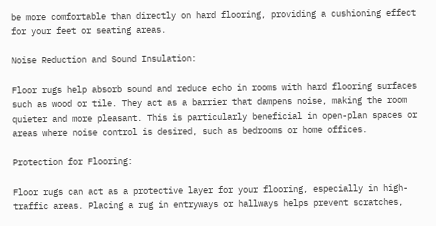be more comfortable than directly on hard flooring, providing a cushioning effect for your feet or seating areas.

Noise Reduction and Sound Insulation:

Floor rugs help absorb sound and reduce echo in rooms with hard flooring surfaces such as wood or tile. They act as a barrier that dampens noise, making the room quieter and more pleasant. This is particularly beneficial in open-plan spaces or areas where noise control is desired, such as bedrooms or home offices.

Protection for Flooring:

Floor rugs can act as a protective layer for your flooring, especially in high-traffic areas. Placing a rug in entryways or hallways helps prevent scratches,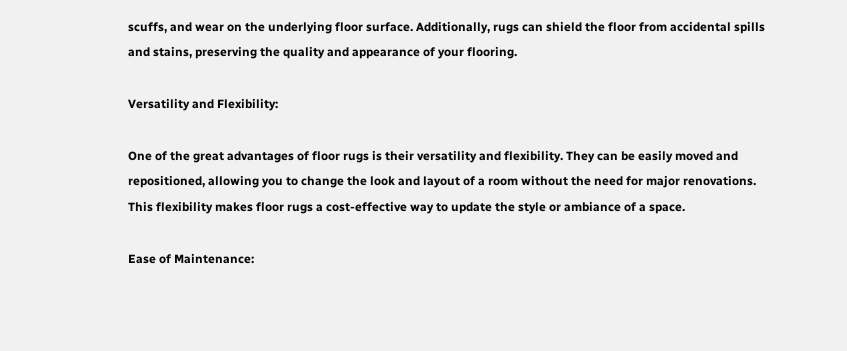scuffs, and wear on the underlying floor surface. Additionally, rugs can shield the floor from accidental spills and stains, preserving the quality and appearance of your flooring.

Versatility and Flexibility:

One of the great advantages of floor rugs is their versatility and flexibility. They can be easily moved and repositioned, allowing you to change the look and layout of a room without the need for major renovations. This flexibility makes floor rugs a cost-effective way to update the style or ambiance of a space.

Ease of Maintenance: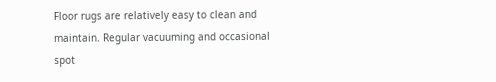Floor rugs are relatively easy to clean and maintain. Regular vacuuming and occasional spot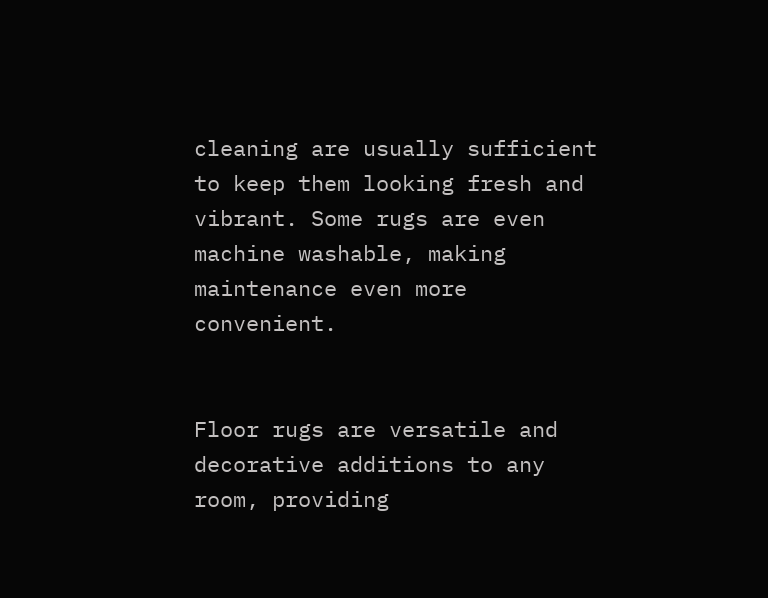cleaning are usually sufficient to keep them looking fresh and vibrant. Some rugs are even machine washable, making maintenance even more convenient.


Floor rugs are versatile and decorative additions to any room, providing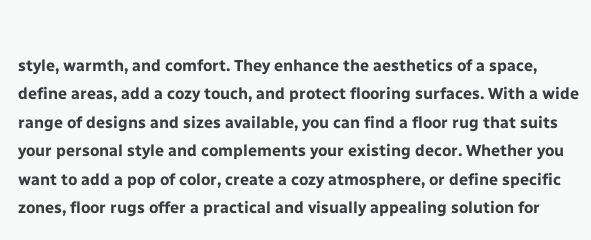style, warmth, and comfort. They enhance the aesthetics of a space, define areas, add a cozy touch, and protect flooring surfaces. With a wide range of designs and sizes available, you can find a floor rug that suits your personal style and complements your existing decor. Whether you want to add a pop of color, create a cozy atmosphere, or define specific zones, floor rugs offer a practical and visually appealing solution for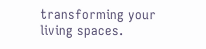transforming your living spaces.